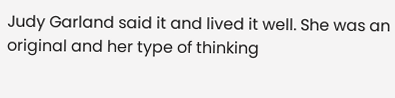Judy Garland said it and lived it well. She was an original and her type of thinking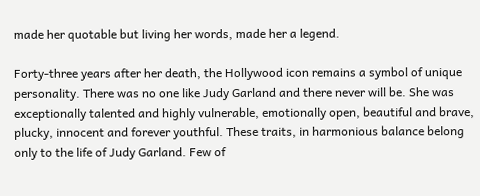made her quotable but living her words, made her a legend.

Forty-three years after her death, the Hollywood icon remains a symbol of unique personality. There was no one like Judy Garland and there never will be. She was exceptionally talented and highly vulnerable, emotionally open, beautiful and brave, plucky, innocent and forever youthful. These traits, in harmonious balance belong only to the life of Judy Garland. Few of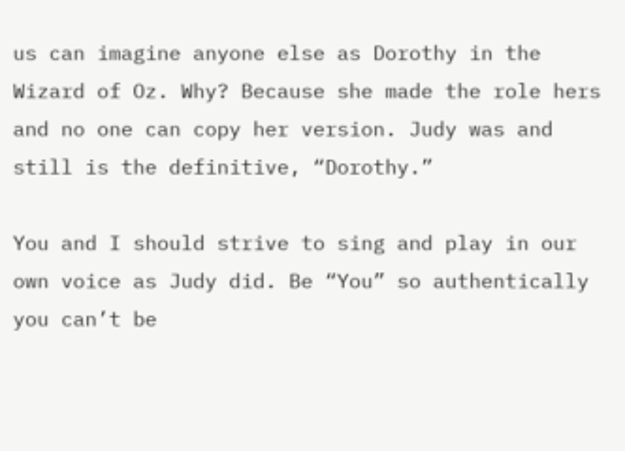us can imagine anyone else as Dorothy in the Wizard of Oz. Why? Because she made the role hers and no one can copy her version. Judy was and still is the definitive, “Dorothy.”

You and I should strive to sing and play in our own voice as Judy did. Be “You” so authentically you can’t be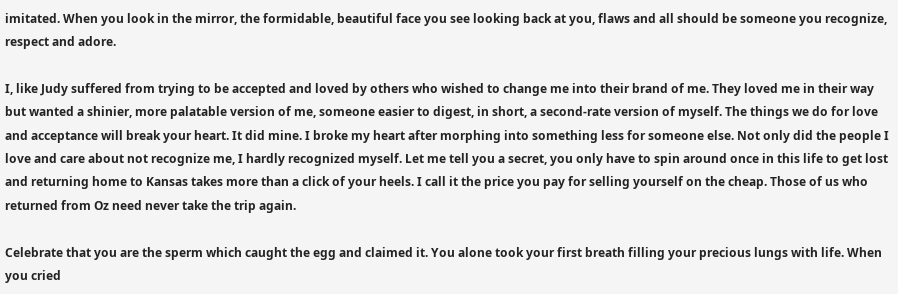imitated. When you look in the mirror, the formidable, beautiful face you see looking back at you, flaws and all should be someone you recognize, respect and adore.

I, like Judy suffered from trying to be accepted and loved by others who wished to change me into their brand of me. They loved me in their way but wanted a shinier, more palatable version of me, someone easier to digest, in short, a second-rate version of myself. The things we do for love and acceptance will break your heart. It did mine. I broke my heart after morphing into something less for someone else. Not only did the people I love and care about not recognize me, I hardly recognized myself. Let me tell you a secret, you only have to spin around once in this life to get lost and returning home to Kansas takes more than a click of your heels. I call it the price you pay for selling yourself on the cheap. Those of us who returned from Oz need never take the trip again.

Celebrate that you are the sperm which caught the egg and claimed it. You alone took your first breath filling your precious lungs with life. When you cried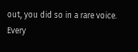out, you did so in a rare voice. Every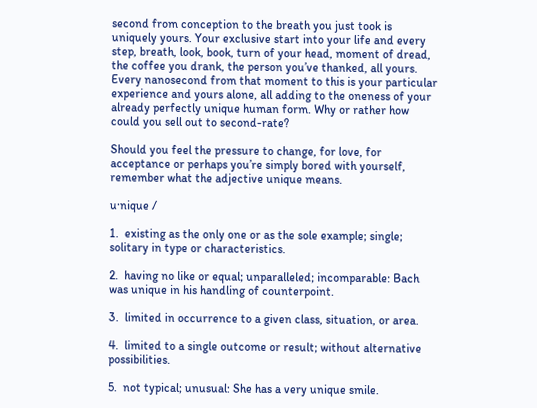second from conception to the breath you just took is uniquely yours. Your exclusive start into your life and every step, breath, look, book, turn of your head, moment of dread, the coffee you drank, the person you’ve thanked, all yours. Every nanosecond from that moment to this is your particular experience and yours alone, all adding to the oneness of your already perfectly unique human form. Why or rather how could you sell out to second-rate?

Should you feel the pressure to change, for love, for acceptance or perhaps you’re simply bored with yourself, remember what the adjective unique means.

u·nique /

1.  existing as the only one or as the sole example; single; solitary in type or characteristics.

2.  having no like or equal; unparalleled; incomparable: Bach was unique in his handling of counterpoint.

3.  limited in occurrence to a given class, situation, or area.

4.  limited to a single outcome or result; without alternative possibilities.

5.  not typical; unusual: She has a very unique smile.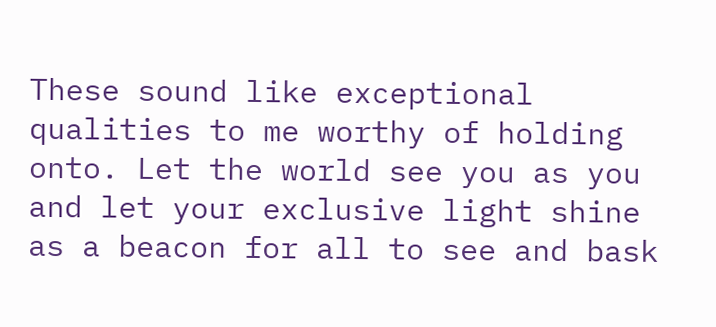These sound like exceptional qualities to me worthy of holding onto. Let the world see you as you and let your exclusive light shine as a beacon for all to see and bask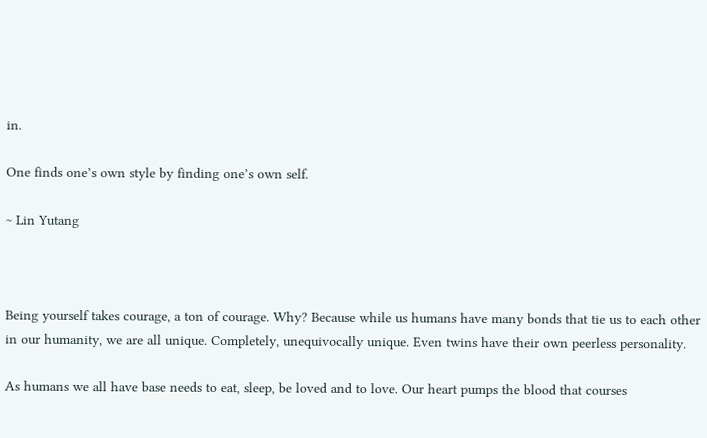in.

One finds one’s own style by finding one’s own self.

~ Lin Yutang



Being yourself takes courage, a ton of courage. Why? Because while us humans have many bonds that tie us to each other in our humanity, we are all unique. Completely, unequivocally unique. Even twins have their own peerless personality.

As humans we all have base needs to eat, sleep, be loved and to love. Our heart pumps the blood that courses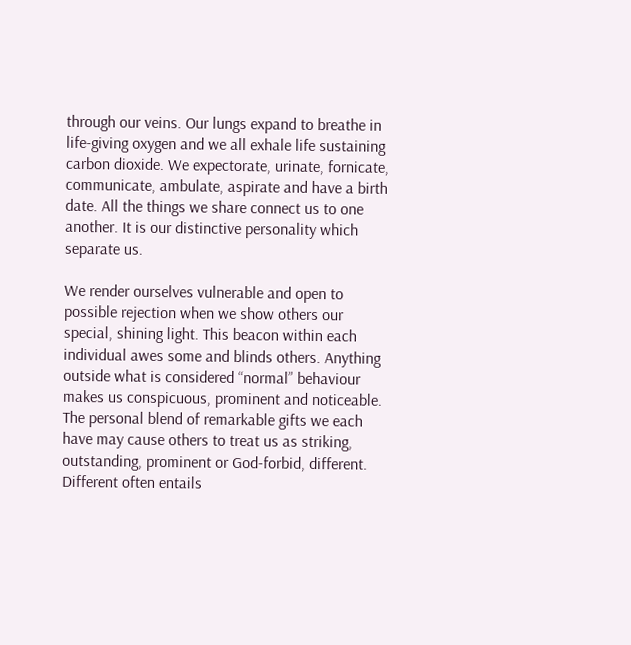through our veins. Our lungs expand to breathe in life-giving oxygen and we all exhale life sustaining carbon dioxide. We expectorate, urinate, fornicate, communicate, ambulate, aspirate and have a birth date. All the things we share connect us to one another. It is our distinctive personality which separate us.

We render ourselves vulnerable and open to possible rejection when we show others our special, shining light. This beacon within each individual awes some and blinds others. Anything outside what is considered “normal” behaviour makes us conspicuous, prominent and noticeable. The personal blend of remarkable gifts we each have may cause others to treat us as striking, outstanding, prominent or God-forbid, different. Different often entails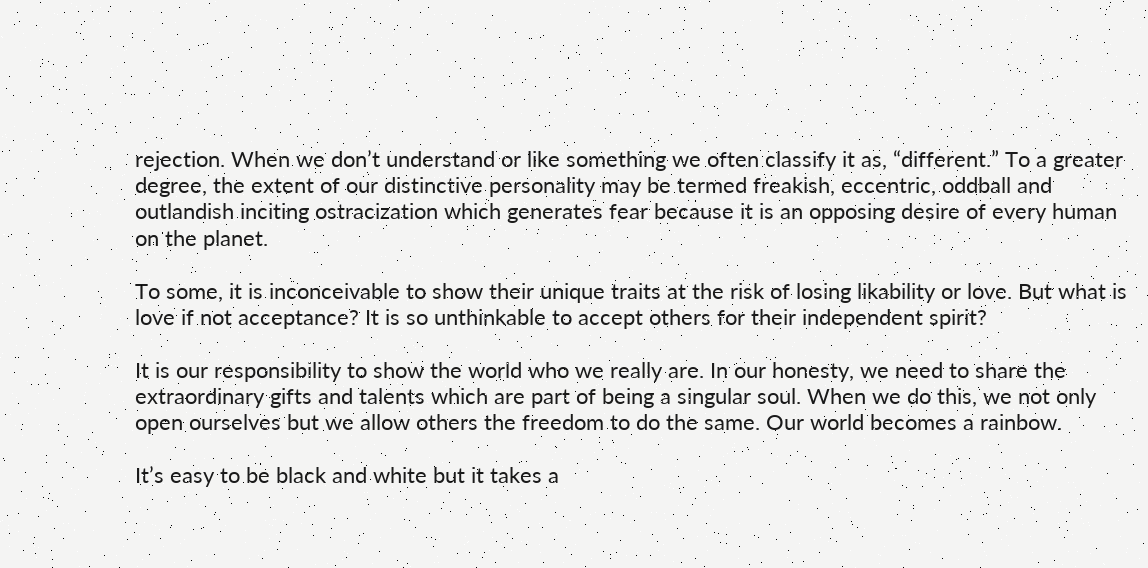rejection. When we don’t understand or like something we often classify it as, “different.” To a greater degree, the extent of our distinctive personality may be termed freakish, eccentric, oddball and outlandish inciting ostracization which generates fear because it is an opposing desire of every human on the planet.

To some, it is inconceivable to show their unique traits at the risk of losing likability or love. But what is love if not acceptance? It is so unthinkable to accept others for their independent spirit?

It is our responsibility to show the world who we really are. In our honesty, we need to share the extraordinary gifts and talents which are part of being a singular soul. When we do this, we not only open ourselves but we allow others the freedom to do the same. Our world becomes a rainbow.

It’s easy to be black and white but it takes a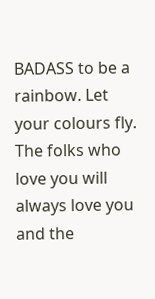BADASS to be a rainbow. Let your colours fly. The folks who love you will always love you and the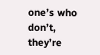one’s who don’t, they’re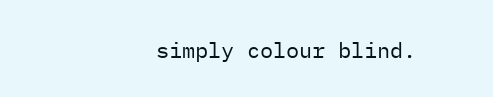simply colour blind.